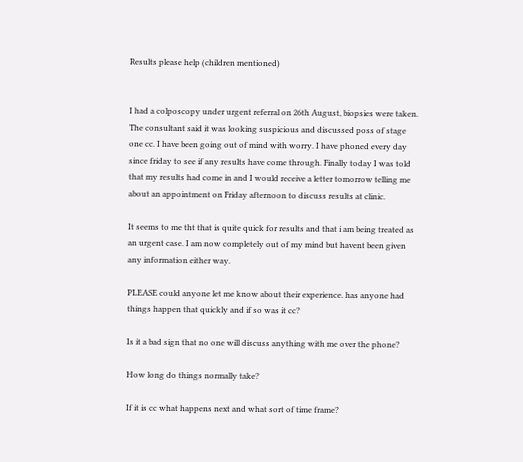Results please help (children mentioned)


I had a colposcopy under urgent referral on 26th August, biopsies were taken. The consultant said it was looking suspicious and discussed poss of stage one cc. I have been going out of mind with worry. I have phoned every day since friday to see if any results have come through. Finally today I was told that my results had come in and I would receive a letter tomorrow telling me about an appointment on Friday afternoon to discuss results at clinic.

It seems to me tht that is quite quick for results and that i am being treated as an urgent case. I am now completely out of my mind but havent been given any information either way.

PLEASE could anyone let me know about their experience. has anyone had things happen that quickly and if so was it cc?

Is it a bad sign that no one will discuss anything with me over the phone?

How long do things normally take?

If it is cc what happens next and what sort of time frame?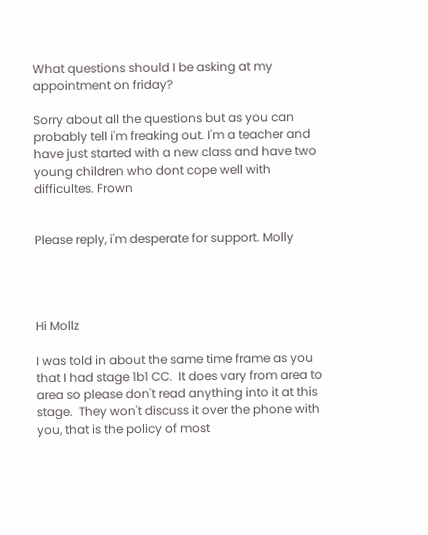What questions should I be asking at my appointment on friday?

Sorry about all the questions but as you can probably tell i'm freaking out. I'm a teacher and have just started with a new class and have two young children who dont cope well with difficultes. Frown


Please reply, i'm desperate for support. Molly




Hi Mollz

I was told in about the same time frame as you that I had stage 1b1 CC.  It does vary from area to area so please don't read anything into it at this stage.  They won't discuss it over the phone with you, that is the policy of most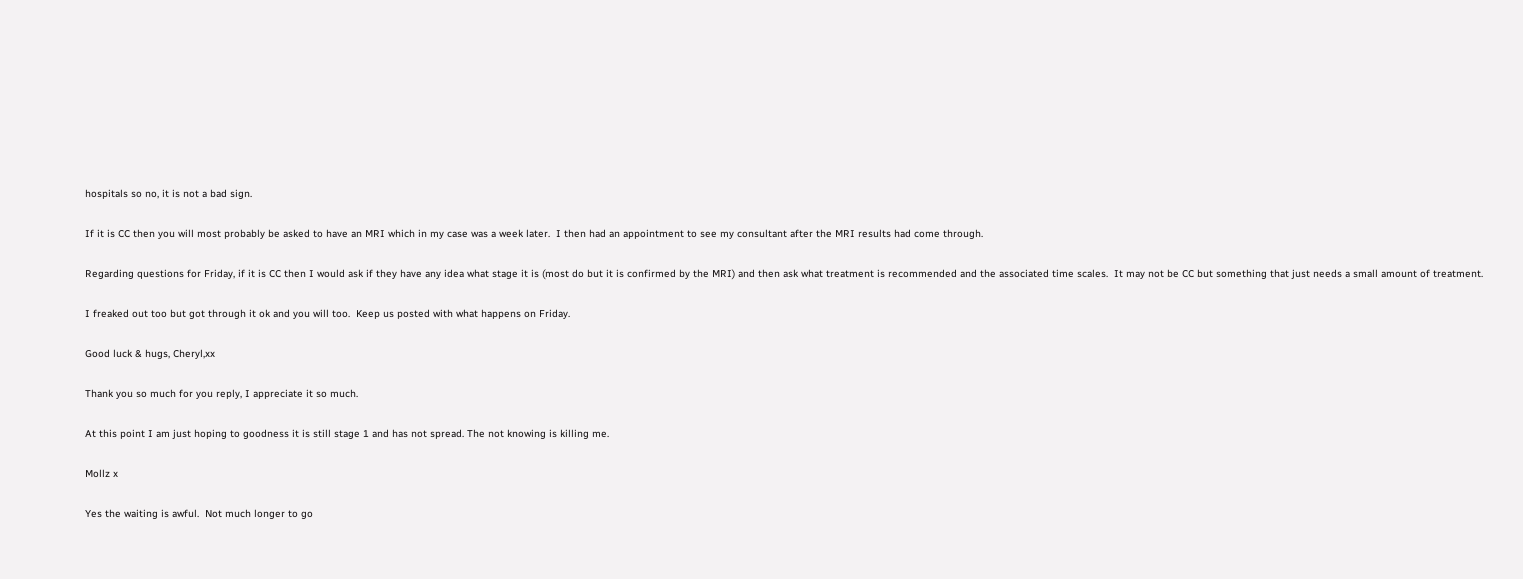hospitals so no, it is not a bad sign.

If it is CC then you will most probably be asked to have an MRI which in my case was a week later.  I then had an appointment to see my consultant after the MRI results had come through.

Regarding questions for Friday, if it is CC then I would ask if they have any idea what stage it is (most do but it is confirmed by the MRI) and then ask what treatment is recommended and the associated time scales.  It may not be CC but something that just needs a small amount of treatment.

I freaked out too but got through it ok and you will too.  Keep us posted with what happens on Friday.

Good luck & hugs, Cheryl,xx

Thank you so much for you reply, I appreciate it so much.

At this point I am just hoping to goodness it is still stage 1 and has not spread. The not knowing is killing me.

Mollz x

Yes the waiting is awful.  Not much longer to go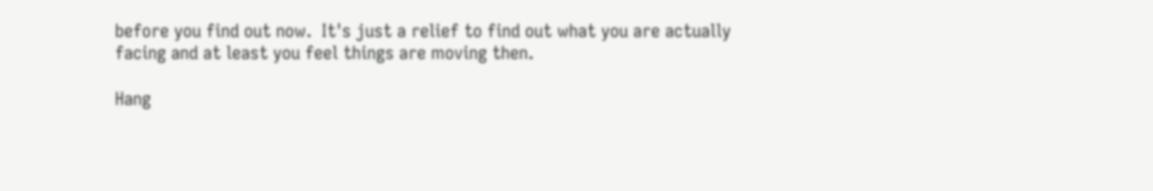before you find out now.  It's just a relief to find out what you are actually facing and at least you feel things are moving then.

Hang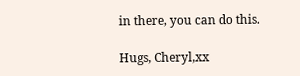in there, you can do this.

Hugs, Cheryl,xx